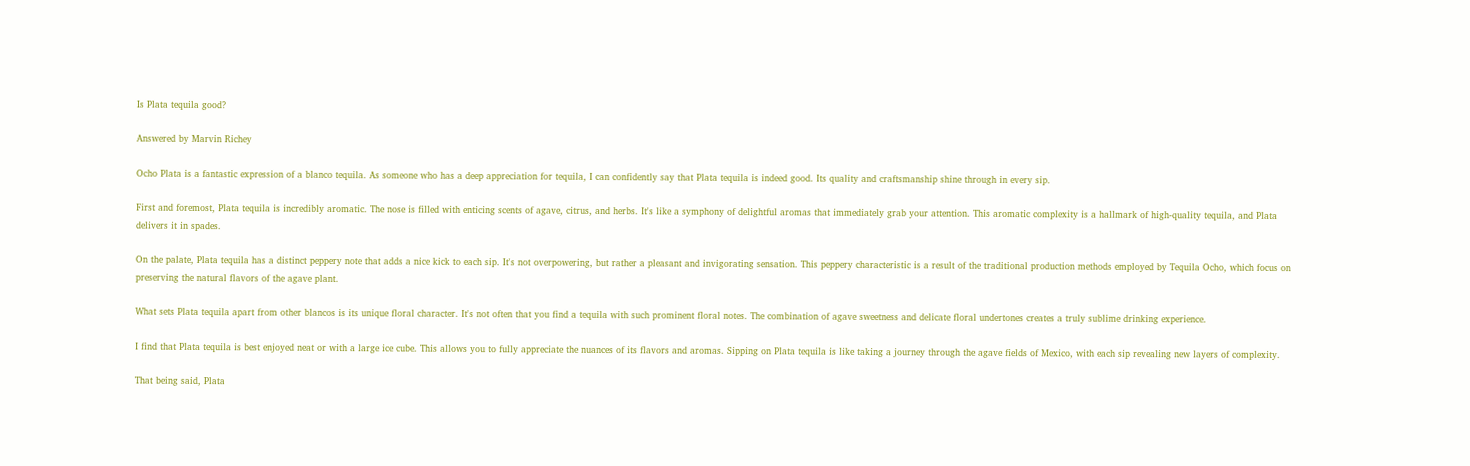Is Plata tequila good?

Answered by Marvin Richey

Ocho Plata is a fantastic expression of a blanco tequila. As someone who has a deep appreciation for tequila, I can confidently say that Plata tequila is indeed good. Its quality and craftsmanship shine through in every sip.

First and foremost, Plata tequila is incredibly aromatic. The nose is filled with enticing scents of agave, citrus, and herbs. It's like a symphony of delightful aromas that immediately grab your attention. This aromatic complexity is a hallmark of high-quality tequila, and Plata delivers it in spades.

On the palate, Plata tequila has a distinct peppery note that adds a nice kick to each sip. It's not overpowering, but rather a pleasant and invigorating sensation. This peppery characteristic is a result of the traditional production methods employed by Tequila Ocho, which focus on preserving the natural flavors of the agave plant.

What sets Plata tequila apart from other blancos is its unique floral character. It's not often that you find a tequila with such prominent floral notes. The combination of agave sweetness and delicate floral undertones creates a truly sublime drinking experience.

I find that Plata tequila is best enjoyed neat or with a large ice cube. This allows you to fully appreciate the nuances of its flavors and aromas. Sipping on Plata tequila is like taking a journey through the agave fields of Mexico, with each sip revealing new layers of complexity.

That being said, Plata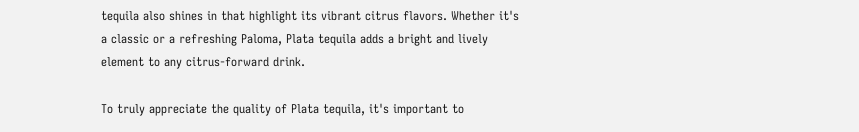tequila also shines in that highlight its vibrant citrus flavors. Whether it's a classic or a refreshing Paloma, Plata tequila adds a bright and lively element to any citrus-forward drink.

To truly appreciate the quality of Plata tequila, it's important to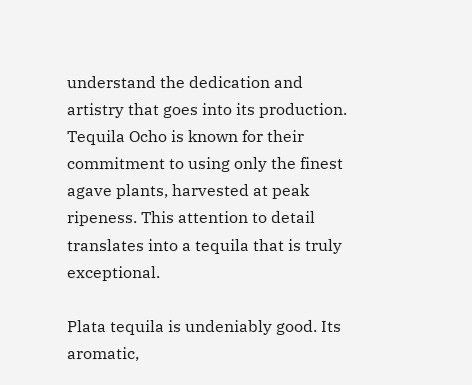understand the dedication and artistry that goes into its production. Tequila Ocho is known for their commitment to using only the finest agave plants, harvested at peak ripeness. This attention to detail translates into a tequila that is truly exceptional.

Plata tequila is undeniably good. Its aromatic,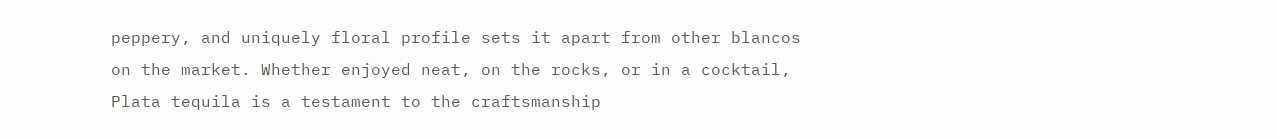peppery, and uniquely floral profile sets it apart from other blancos on the market. Whether enjoyed neat, on the rocks, or in a cocktail, Plata tequila is a testament to the craftsmanship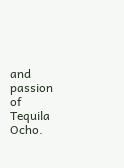and passion of Tequila Ocho.